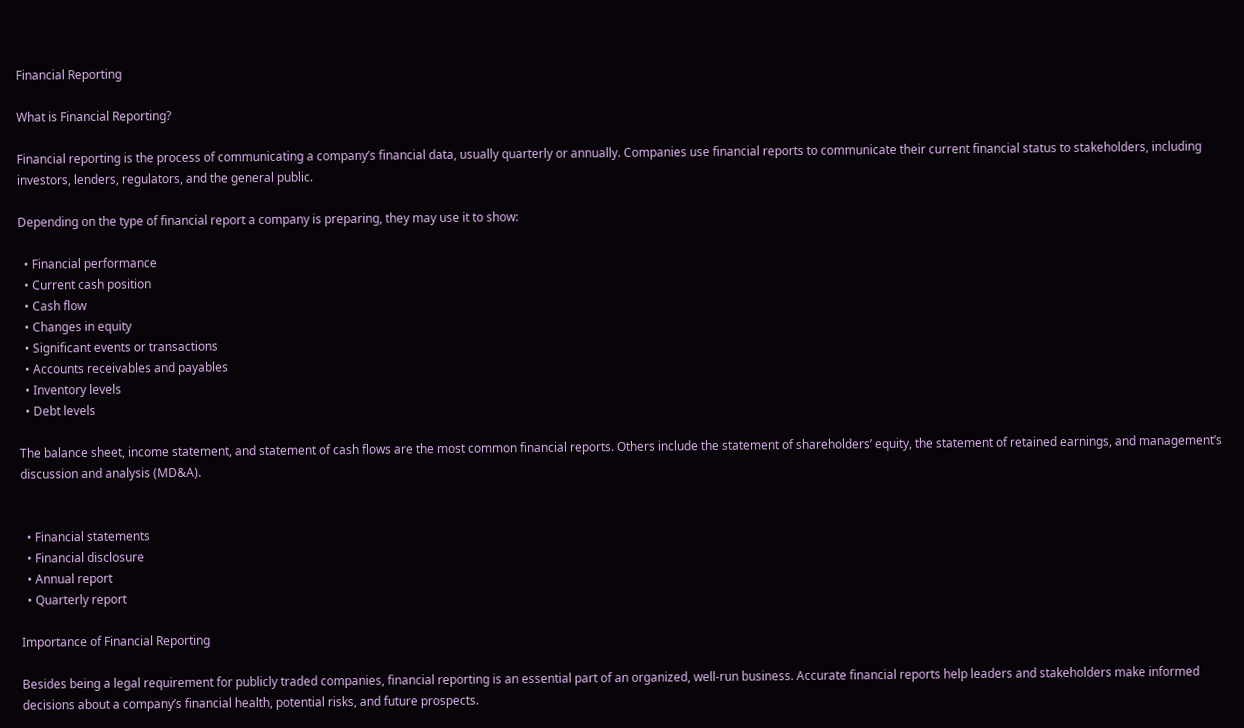Financial Reporting

What is Financial Reporting?

Financial reporting is the process of communicating a company’s financial data, usually quarterly or annually. Companies use financial reports to communicate their current financial status to stakeholders, including investors, lenders, regulators, and the general public.

Depending on the type of financial report a company is preparing, they may use it to show:

  • Financial performance
  • Current cash position
  • Cash flow
  • Changes in equity
  • Significant events or transactions
  • Accounts receivables and payables
  • Inventory levels
  • Debt levels

The balance sheet, income statement, and statement of cash flows are the most common financial reports. Others include the statement of shareholders’ equity, the statement of retained earnings, and management’s discussion and analysis (MD&A).


  • Financial statements
  • Financial disclosure
  • Annual report
  • Quarterly report

Importance of Financial Reporting

Besides being a legal requirement for publicly traded companies, financial reporting is an essential part of an organized, well-run business. Accurate financial reports help leaders and stakeholders make informed decisions about a company’s financial health, potential risks, and future prospects.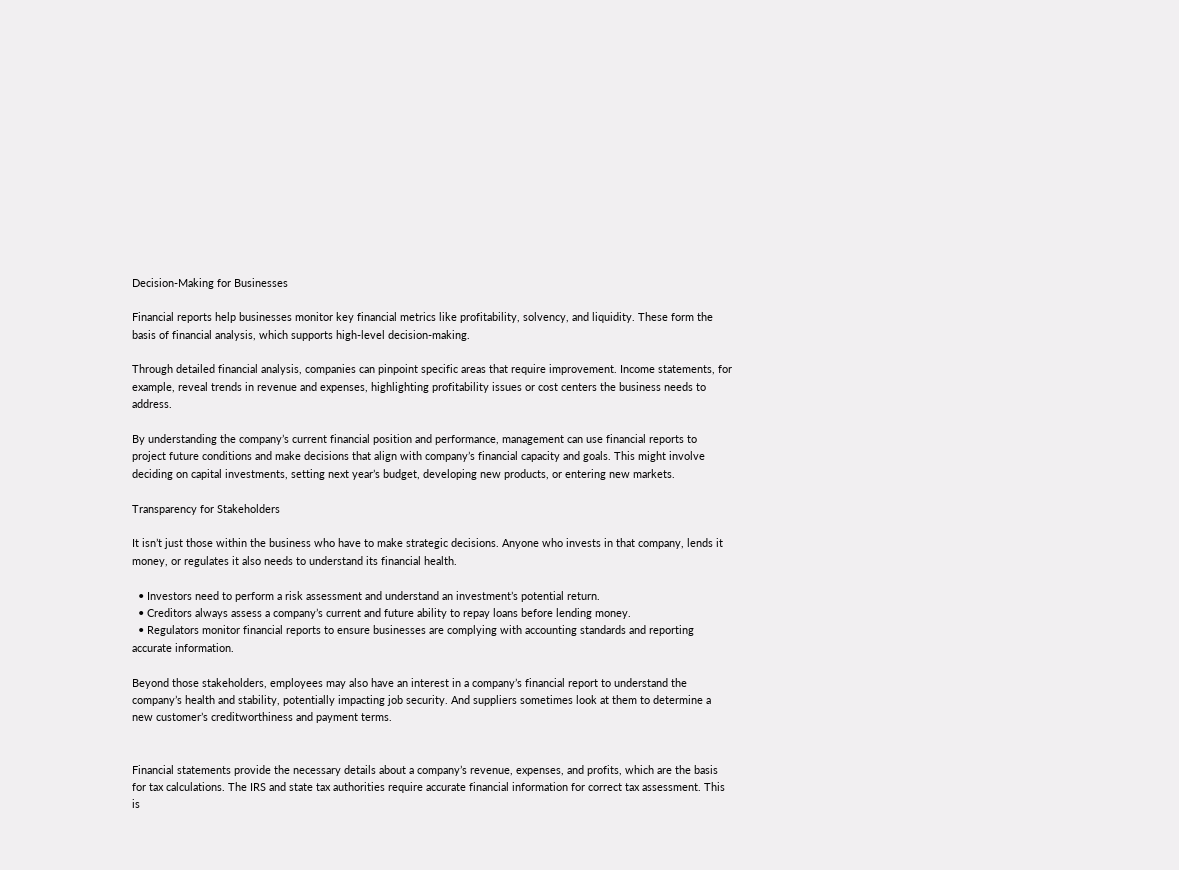Decision-Making for Businesses

Financial reports help businesses monitor key financial metrics like profitability, solvency, and liquidity. These form the basis of financial analysis, which supports high-level decision-making.

Through detailed financial analysis, companies can pinpoint specific areas that require improvement. Income statements, for example, reveal trends in revenue and expenses, highlighting profitability issues or cost centers the business needs to address.

By understanding the company’s current financial position and performance, management can use financial reports to project future conditions and make decisions that align with company’s financial capacity and goals. This might involve deciding on capital investments, setting next year’s budget, developing new products, or entering new markets.

Transparency for Stakeholders

It isn’t just those within the business who have to make strategic decisions. Anyone who invests in that company, lends it money, or regulates it also needs to understand its financial health.

  • Investors need to perform a risk assessment and understand an investment’s potential return.
  • Creditors always assess a company’s current and future ability to repay loans before lending money.
  • Regulators monitor financial reports to ensure businesses are complying with accounting standards and reporting accurate information.

Beyond those stakeholders, employees may also have an interest in a company’s financial report to understand the company’s health and stability, potentially impacting job security. And suppliers sometimes look at them to determine a new customer’s creditworthiness and payment terms.


Financial statements provide the necessary details about a company’s revenue, expenses, and profits, which are the basis for tax calculations. The IRS and state tax authorities require accurate financial information for correct tax assessment. This is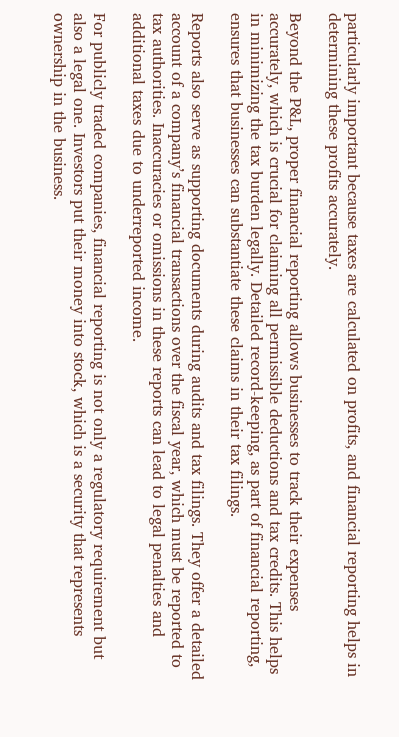particularly important because taxes are calculated on profits, and financial reporting helps in determining these profits accurately.

Beyond the P&L, proper financial reporting allows businesses to track their expenses accurately, which is crucial for claiming all permissible deductions and tax credits. This helps in minimizing the tax burden legally. Detailed record-keeping, as part of financial reporting, ensures that businesses can substantiate these claims in their tax filings.

Reports also serve as supporting documents during audits and tax filings. They offer a detailed account of a company’s financial transactions over the fiscal year, which must be reported to tax authorities. Inaccuracies or omissions in these reports can lead to legal penalties and additional taxes due to underreported income.

For publicly traded companies, financial reporting is not only a regulatory requirement but also a legal one. Investors put their money into stock, which is a security that represents ownership in the business.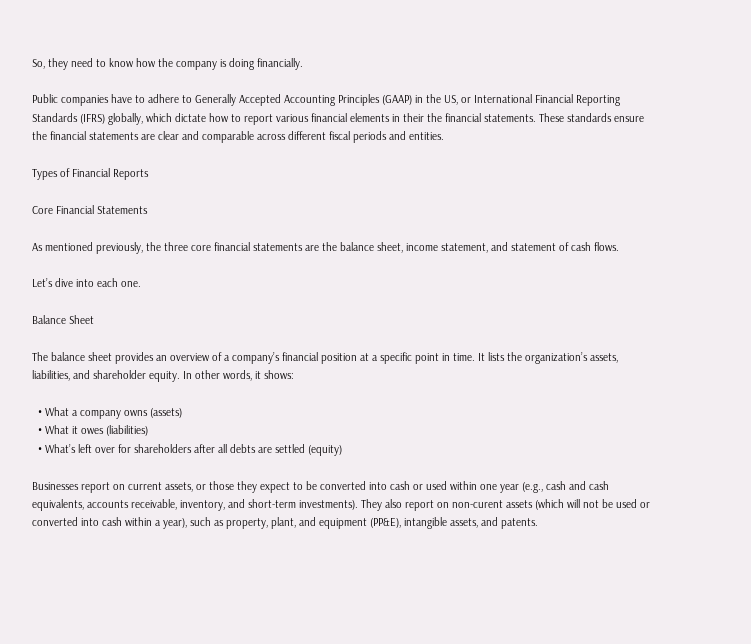So, they need to know how the company is doing financially.

Public companies have to adhere to Generally Accepted Accounting Principles (GAAP) in the US, or International Financial Reporting Standards (IFRS) globally, which dictate how to report various financial elements in their the financial statements. These standards ensure the financial statements are clear and comparable across different fiscal periods and entities.

Types of Financial Reports

Core Financial Statements

As mentioned previously, the three core financial statements are the balance sheet, income statement, and statement of cash flows.

Let’s dive into each one.

Balance Sheet

The balance sheet provides an overview of a company’s financial position at a specific point in time. It lists the organization’s assets, liabilities, and shareholder equity. In other words, it shows:

  • What a company owns (assets)
  • What it owes (liabilities)
  • What’s left over for shareholders after all debts are settled (equity)

Businesses report on current assets, or those they expect to be converted into cash or used within one year (e.g., cash and cash equivalents, accounts receivable, inventory, and short-term investments). They also report on non-curent assets (which will not be used or converted into cash within a year), such as property, plant, and equipment (PP&E), intangible assets, and patents.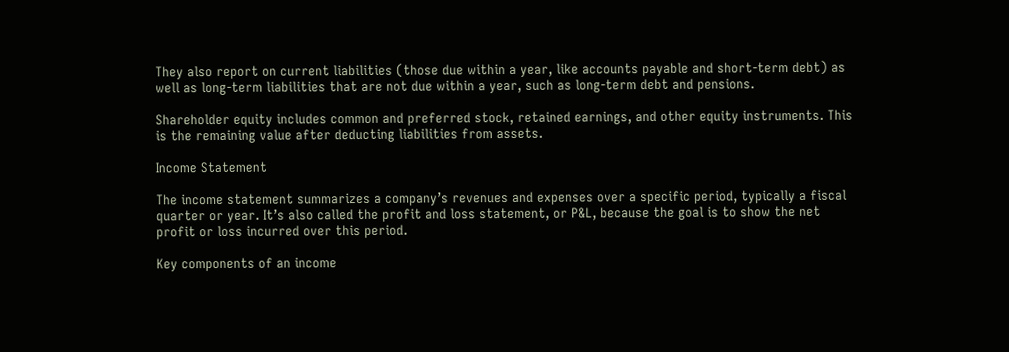They also report on current liabilities (those due within a year, like accounts payable and short-term debt) as well as long-term liabilities that are not due within a year, such as long-term debt and pensions.

Shareholder equity includes common and preferred stock, retained earnings, and other equity instruments. This is the remaining value after deducting liabilities from assets.

Income Statement

The income statement summarizes a company’s revenues and expenses over a specific period, typically a fiscal quarter or year. It’s also called the profit and loss statement, or P&L, because the goal is to show the net profit or loss incurred over this period.

Key components of an income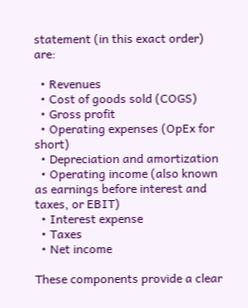statement (in this exact order) are:

  • Revenues
  • Cost of goods sold (COGS)
  • Gross profit
  • Operating expenses (OpEx for short)
  • Depreciation and amortization
  • Operating income (also known as earnings before interest and taxes, or EBIT)
  • Interest expense
  • Taxes
  • Net income

These components provide a clear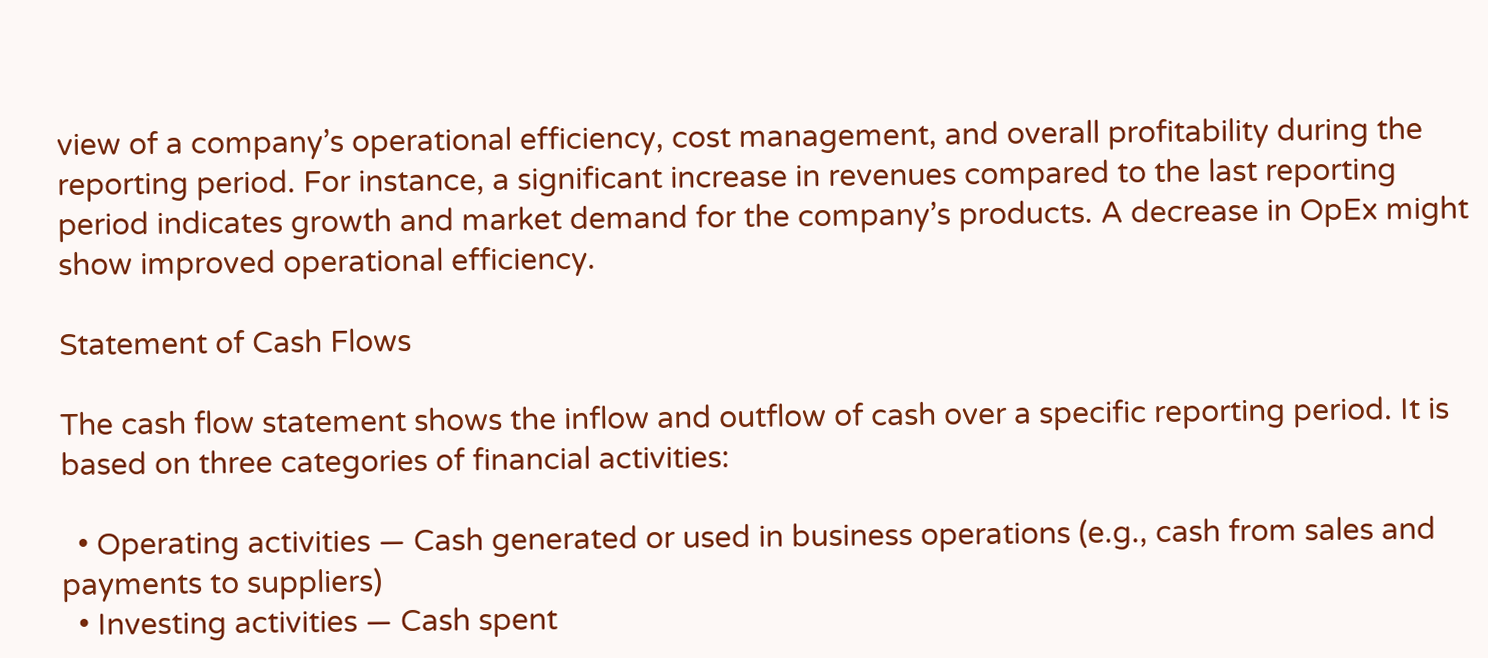view of a company’s operational efficiency, cost management, and overall profitability during the reporting period. For instance, a significant increase in revenues compared to the last reporting period indicates growth and market demand for the company’s products. A decrease in OpEx might show improved operational efficiency.

Statement of Cash Flows

The cash flow statement shows the inflow and outflow of cash over a specific reporting period. It is based on three categories of financial activities:

  • Operating activities — Cash generated or used in business operations (e.g., cash from sales and payments to suppliers)
  • Investing activities — Cash spent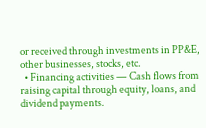or received through investments in PP&E, other businesses, stocks, etc.
  • Financing activities — Cash flows from raising capital through equity, loans, and dividend payments.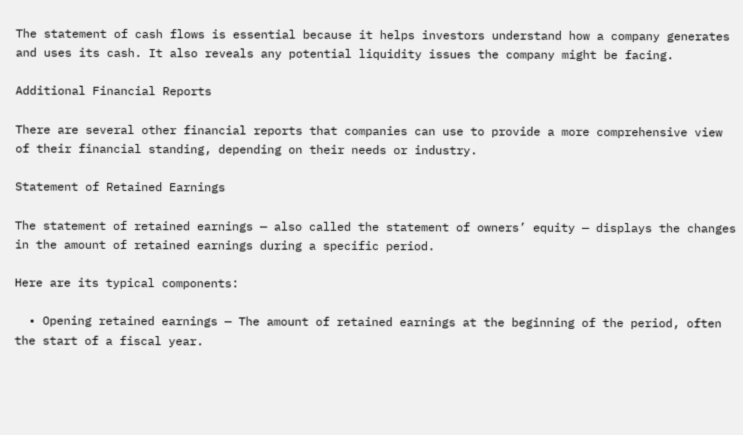The statement of cash flows is essential because it helps investors understand how a company generates and uses its cash. It also reveals any potential liquidity issues the company might be facing.

Additional Financial Reports

There are several other financial reports that companies can use to provide a more comprehensive view of their financial standing, depending on their needs or industry.

Statement of Retained Earnings

The statement of retained earnings — also called the statement of owners’ equity — displays the changes in the amount of retained earnings during a specific period.

Here are its typical components:

  • Opening retained earnings — The amount of retained earnings at the beginning of the period, often the start of a fiscal year.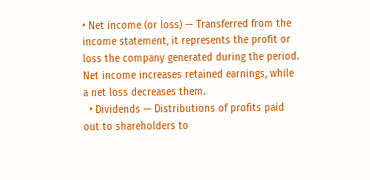• Net income (or loss) — Transferred from the income statement, it represents the profit or loss the company generated during the period. Net income increases retained earnings, while a net loss decreases them.
  • Dividends — Distributions of profits paid out to shareholders to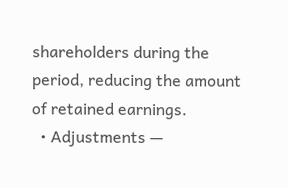shareholders during the period, reducing the amount of retained earnings.
  • Adjustments —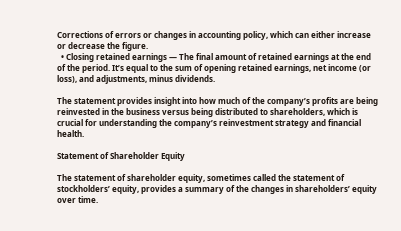Corrections of errors or changes in accounting policy, which can either increase or decrease the figure.
  • Closing retained earnings — The final amount of retained earnings at the end of the period. It’s equal to the sum of opening retained earnings, net income (or loss), and adjustments, minus dividends.

The statement provides insight into how much of the company’s profits are being reinvested in the business versus being distributed to shareholders, which is crucial for understanding the company’s reinvestment strategy and financial health.

Statement of Shareholder Equity

The statement of shareholder equity, sometimes called the statement of stockholders’ equity, provides a summary of the changes in shareholders’ equity over time.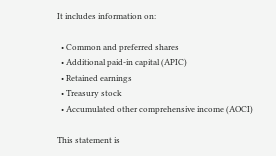It includes information on:

  • Common and preferred shares
  • Additional paid-in capital (APIC)
  • Retained earnings
  • Treasury stock
  • Accumulated other comprehensive income (AOCI)

This statement is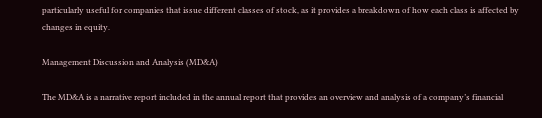particularly useful for companies that issue different classes of stock, as it provides a breakdown of how each class is affected by changes in equity.

Management Discussion and Analysis (MD&A)

The MD&A is a narrative report included in the annual report that provides an overview and analysis of a company’s financial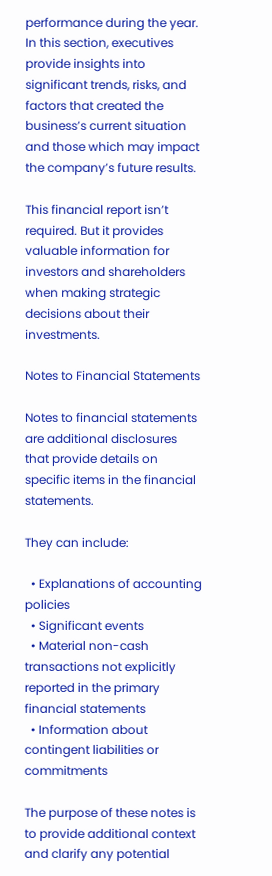performance during the year. In this section, executives provide insights into significant trends, risks, and factors that created the business’s current situation and those which may impact the company’s future results.

This financial report isn’t required. But it provides valuable information for investors and shareholders when making strategic decisions about their investments.

Notes to Financial Statements

Notes to financial statements are additional disclosures that provide details on specific items in the financial statements.

They can include:

  • Explanations of accounting policies
  • Significant events
  • Material non-cash transactions not explicitly reported in the primary financial statements
  • Information about contingent liabilities or commitments

The purpose of these notes is to provide additional context and clarify any potential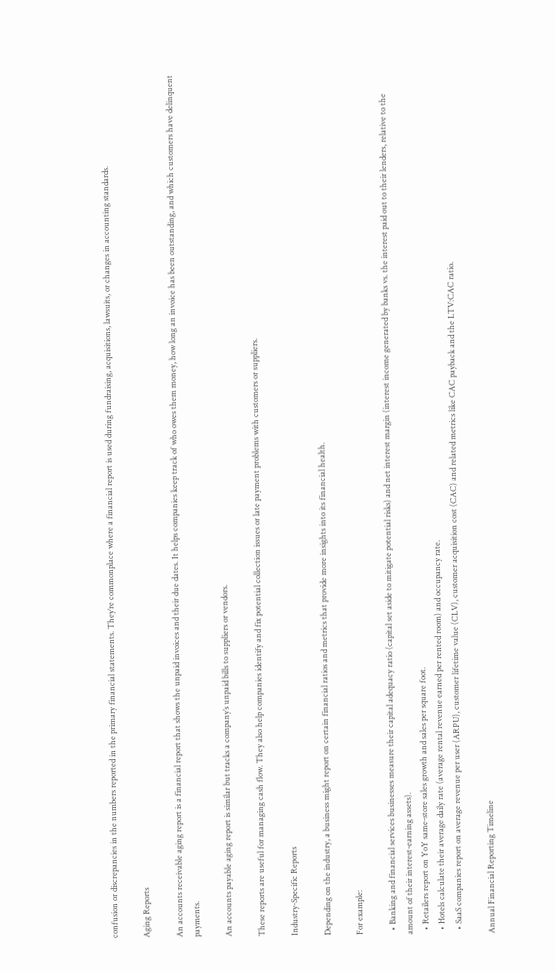confusion or discrepancies in the numbers reported in the primary financial statements. They’re commonplace where a financial report is used during fundraising, acquisitions, lawsuits, or changes in accounting standards.

Aging Reports

An accounts receivable aging report is a financial report that shows the unpaid invoices and their due dates. It helps companies keep track of who owes them money, how long an invoice has been outstanding, and which customers have delinquent payments.

An accounts payable aging report is similar but tracks a company’s unpaid bills to suppliers or vendors.

These reports are useful for managing cash flow. They also help companies identify and fix potential collection issues or late payment problems with customers or suppliers.

Industry-Specific Reports

Depending on the industry, a business might report on certain financial ratios and metrics that provide more insights into its financial health.

For example:

  • Banking and financial services businesses measure their capital adequacy ratio (capital set aside to mitigate potential risks) and net interest margin (interest income generated by banks vs. the interest paid out to their lenders, relative to the amount of their interest-earning assets).
  • Retailers report on YoY same-store sales growth and sales per square foot.
  • Hotels calculate their average daily rate (average rental revenue earned per rented room) and occupancy rate.
  • SaaS companies report on average revenue per user (ARPU), customer lifetime value (CLV), customer acquisition cost (CAC) and related metrics like CAC payback and the LTV:CAC ratio.

Annual Financial Reporting Timeline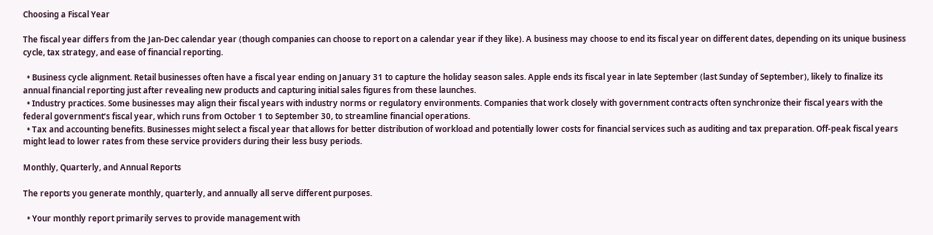Choosing a Fiscal Year

The fiscal year differs from the Jan-Dec calendar year (though companies can choose to report on a calendar year if they like). A business may choose to end its fiscal year on different dates, depending on its unique business cycle, tax strategy, and ease of financial reporting.

  • Business cycle alignment. Retail businesses often have a fiscal year ending on January 31 to capture the holiday season sales. Apple ends its fiscal year in late September (last Sunday of September), likely to finalize its annual financial reporting just after revealing new products and capturing initial sales figures from these launches.
  • Industry practices. Some businesses may align their fiscal years with industry norms or regulatory environments. Companies that work closely with government contracts often synchronize their fiscal years with the federal government’s fiscal year, which runs from October 1 to September 30, to streamline financial operations.
  • Tax and accounting benefits. Businesses might select a fiscal year that allows for better distribution of workload and potentially lower costs for financial services such as auditing and tax preparation. Off-peak fiscal years might lead to lower rates from these service providers during their less busy periods.

Monthly, Quarterly, and Annual Reports

The reports you generate monthly, quarterly, and annually all serve different purposes.

  • Your monthly report primarily serves to provide management with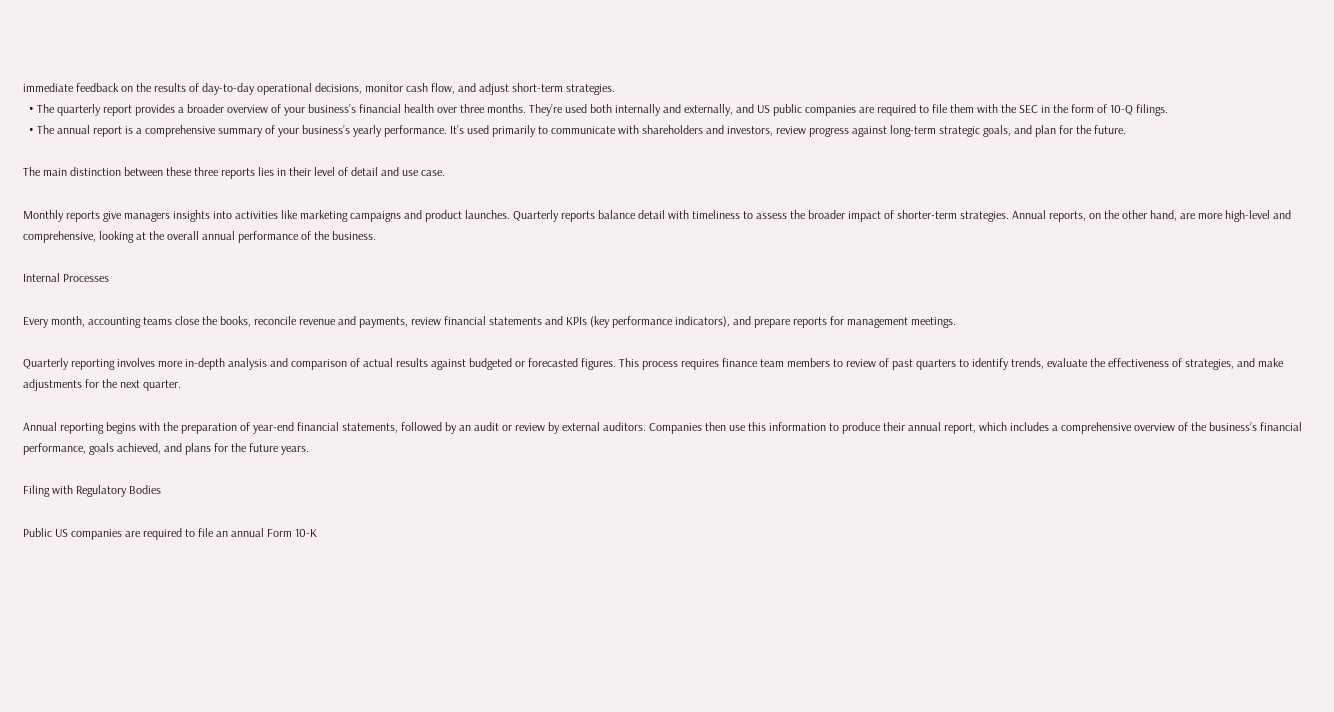immediate feedback on the results of day-to-day operational decisions, monitor cash flow, and adjust short-term strategies.
  • The quarterly report provides a broader overview of your business’s financial health over three months. They’re used both internally and externally, and US public companies are required to file them with the SEC in the form of 10-Q filings.
  • The annual report is a comprehensive summary of your business’s yearly performance. It’s used primarily to communicate with shareholders and investors, review progress against long-term strategic goals, and plan for the future.

The main distinction between these three reports lies in their level of detail and use case.

Monthly reports give managers insights into activities like marketing campaigns and product launches. Quarterly reports balance detail with timeliness to assess the broader impact of shorter-term strategies. Annual reports, on the other hand, are more high-level and comprehensive, looking at the overall annual performance of the business.

Internal Processes

Every month, accounting teams close the books, reconcile revenue and payments, review financial statements and KPIs (key performance indicators), and prepare reports for management meetings.

Quarterly reporting involves more in-depth analysis and comparison of actual results against budgeted or forecasted figures. This process requires finance team members to review of past quarters to identify trends, evaluate the effectiveness of strategies, and make adjustments for the next quarter.

Annual reporting begins with the preparation of year-end financial statements, followed by an audit or review by external auditors. Companies then use this information to produce their annual report, which includes a comprehensive overview of the business’s financial performance, goals achieved, and plans for the future years.

Filing with Regulatory Bodies

Public US companies are required to file an annual Form 10-K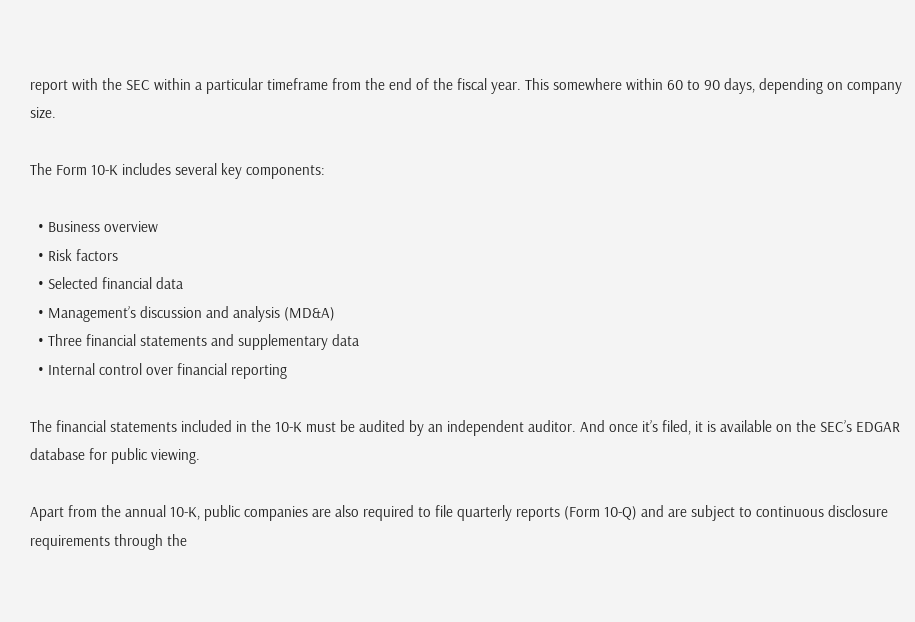report with the SEC within a particular timeframe from the end of the fiscal year. This somewhere within 60 to 90 days, depending on company size.

The Form 10-K includes several key components:

  • Business overview
  • Risk factors
  • Selected financial data
  • Management’s discussion and analysis (MD&A)
  • Three financial statements and supplementary data
  • Internal control over financial reporting

The financial statements included in the 10-K must be audited by an independent auditor. And once it’s filed, it is available on the SEC’s EDGAR database for public viewing.

Apart from the annual 10-K, public companies are also required to file quarterly reports (Form 10-Q) and are subject to continuous disclosure requirements through the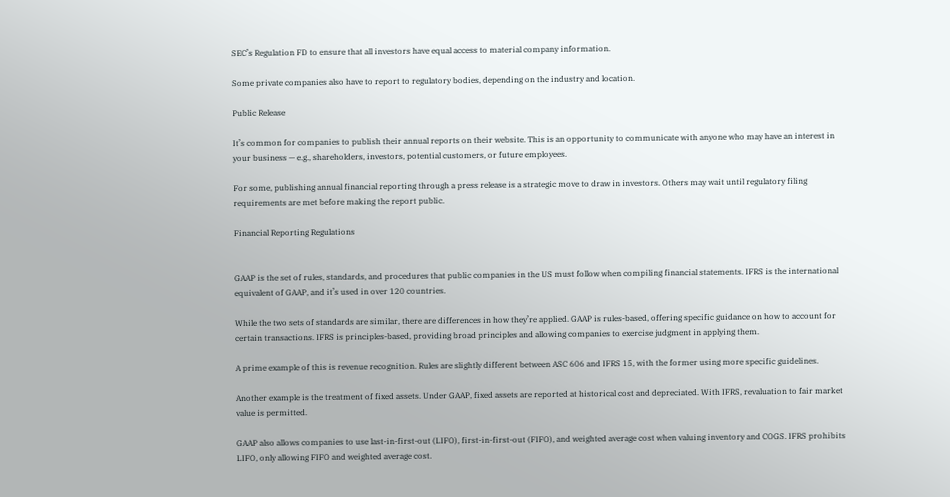SEC’s Regulation FD to ensure that all investors have equal access to material company information.

Some private companies also have to report to regulatory bodies, depending on the industry and location.

Public Release

It’s common for companies to publish their annual reports on their website. This is an opportunity to communicate with anyone who may have an interest in your business — e.g., shareholders, investors, potential customers, or future employees.

For some, publishing annual financial reporting through a press release is a strategic move to draw in investors. Others may wait until regulatory filing requirements are met before making the report public.

Financial Reporting Regulations


GAAP is the set of rules, standards, and procedures that public companies in the US must follow when compiling financial statements. IFRS is the international equivalent of GAAP, and it’s used in over 120 countries.

While the two sets of standards are similar, there are differences in how they’re applied. GAAP is rules-based, offering specific guidance on how to account for certain transactions. IFRS is principles-based, providing broad principles and allowing companies to exercise judgment in applying them.

A prime example of this is revenue recognition. Rules are slightly different between ASC 606 and IFRS 15, with the former using more specific guidelines.

Another example is the treatment of fixed assets. Under GAAP, fixed assets are reported at historical cost and depreciated. With IFRS, revaluation to fair market value is permitted.

GAAP also allows companies to use last-in-first-out (LIFO), first-in-first-out (FIFO), and weighted average cost when valuing inventory and COGS. IFRS prohibits LIFO, only allowing FIFO and weighted average cost.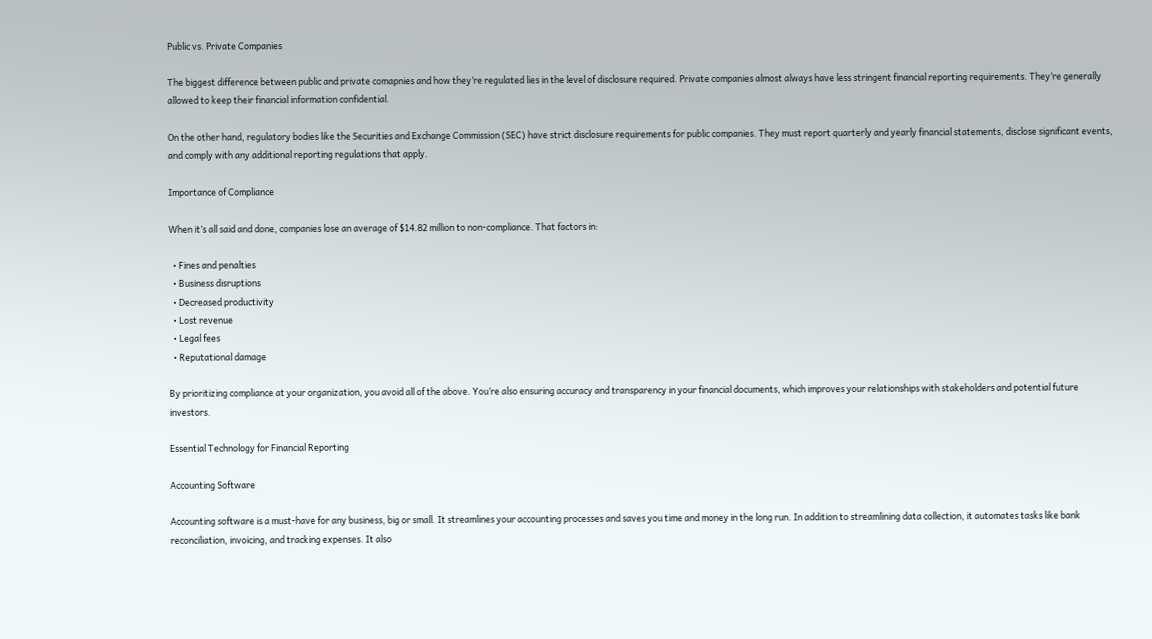Public vs. Private Companies

The biggest difference between public and private comapnies and how they’re regulated lies in the level of disclosure required. Private companies almost always have less stringent financial reporting requirements. They’re generally allowed to keep their financial information confidential.

On the other hand, regulatory bodies like the Securities and Exchange Commission (SEC) have strict disclosure requirements for public companies. They must report quarterly and yearly financial statements, disclose significant events, and comply with any additional reporting regulations that apply.

Importance of Compliance

When it’s all said and done, companies lose an average of $14.82 million to non-compliance. That factors in:

  • Fines and penalties
  • Business disruptions
  • Decreased productivity
  • Lost revenue
  • Legal fees
  • Reputational damage

By prioritizing compliance at your organization, you avoid all of the above. You’re also ensuring accuracy and transparency in your financial documents, which improves your relationships with stakeholders and potential future investors.

Essential Technology for Financial Reporting

Accounting Software

Accounting software is a must-have for any business, big or small. It streamlines your accounting processes and saves you time and money in the long run. In addition to streamlining data collection, it automates tasks like bank reconciliation, invoicing, and tracking expenses. It also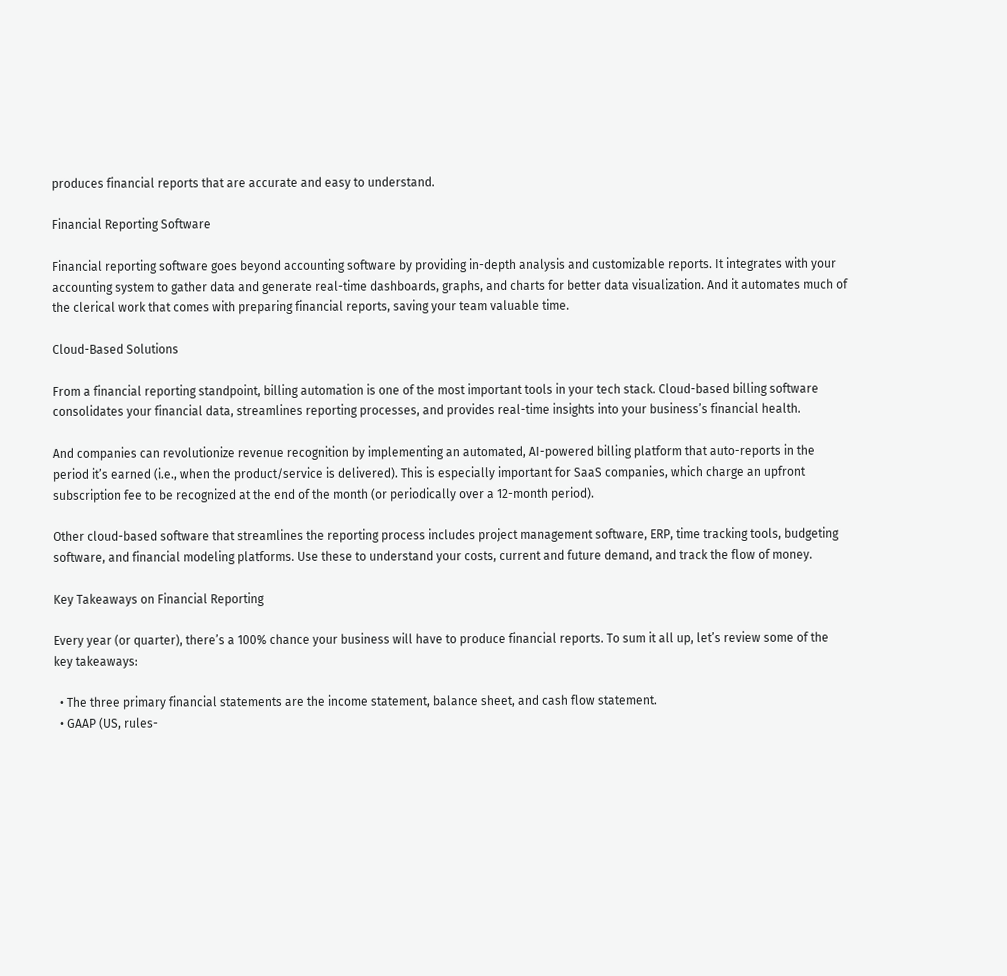produces financial reports that are accurate and easy to understand.

Financial Reporting Software

Financial reporting software goes beyond accounting software by providing in-depth analysis and customizable reports. It integrates with your accounting system to gather data and generate real-time dashboards, graphs, and charts for better data visualization. And it automates much of the clerical work that comes with preparing financial reports, saving your team valuable time.

Cloud-Based Solutions

From a financial reporting standpoint, billing automation is one of the most important tools in your tech stack. Cloud-based billing software consolidates your financial data, streamlines reporting processes, and provides real-time insights into your business’s financial health.

And companies can revolutionize revenue recognition by implementing an automated, AI-powered billing platform that auto-reports in the period it’s earned (i.e., when the product/service is delivered). This is especially important for SaaS companies, which charge an upfront subscription fee to be recognized at the end of the month (or periodically over a 12-month period).

Other cloud-based software that streamlines the reporting process includes project management software, ERP, time tracking tools, budgeting software, and financial modeling platforms. Use these to understand your costs, current and future demand, and track the flow of money.

Key Takeaways on Financial Reporting

Every year (or quarter), there’s a 100% chance your business will have to produce financial reports. To sum it all up, let’s review some of the key takeaways:

  • The three primary financial statements are the income statement, balance sheet, and cash flow statement.
  • GAAP (US, rules-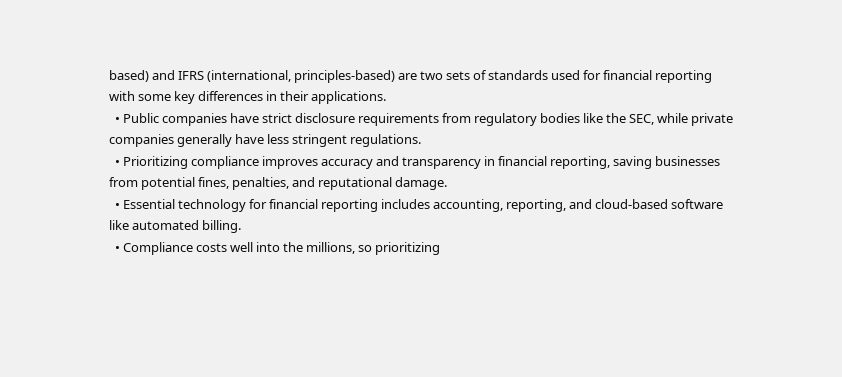based) and IFRS (international, principles-based) are two sets of standards used for financial reporting with some key differences in their applications.
  • Public companies have strict disclosure requirements from regulatory bodies like the SEC, while private companies generally have less stringent regulations.
  • Prioritizing compliance improves accuracy and transparency in financial reporting, saving businesses from potential fines, penalties, and reputational damage.
  • Essential technology for financial reporting includes accounting, reporting, and cloud-based software like automated billing.
  • Compliance costs well into the millions, so prioritizing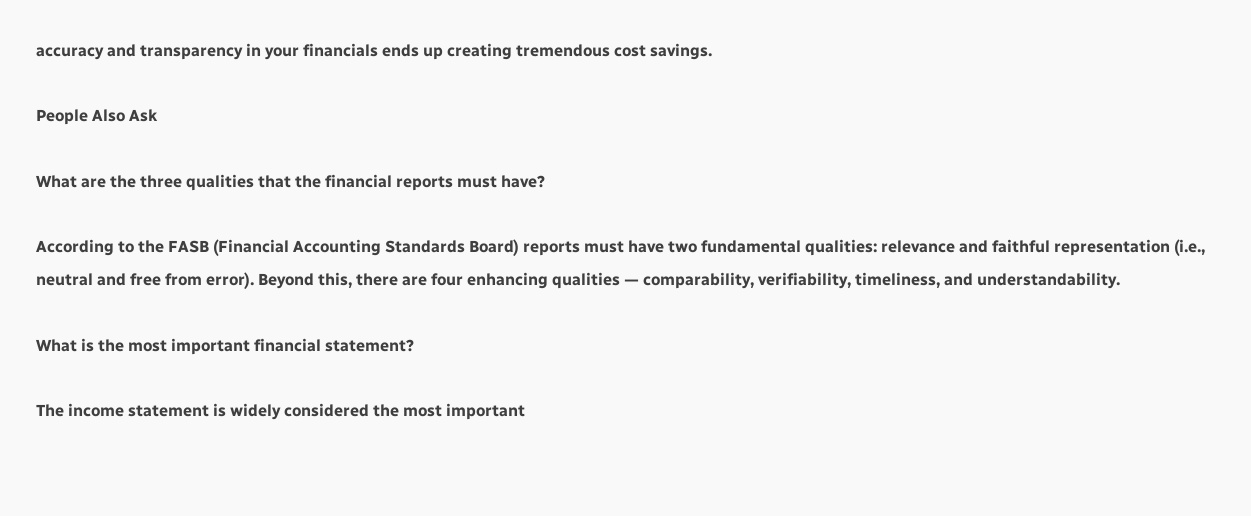accuracy and transparency in your financials ends up creating tremendous cost savings.

People Also Ask

What are the three qualities that the financial reports must have?

According to the FASB (Financial Accounting Standards Board) reports must have two fundamental qualities: relevance and faithful representation (i.e., neutral and free from error). Beyond this, there are four enhancing qualities — comparability, verifiability, timeliness, and understandability.

What is the most important financial statement?

The income statement is widely considered the most important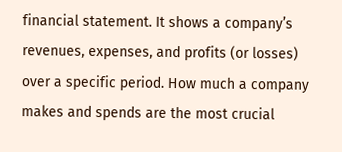financial statement. It shows a company’s revenues, expenses, and profits (or losses) over a specific period. How much a company makes and spends are the most crucial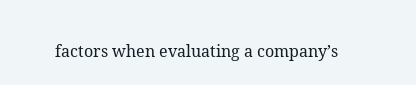factors when evaluating a company’s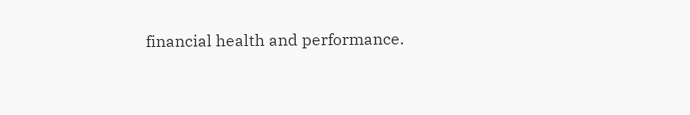financial health and performance.